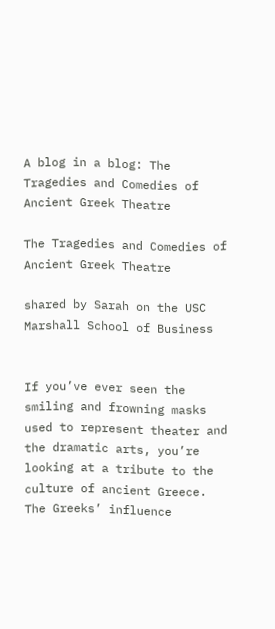A blog in a blog: The Tragedies and Comedies of Ancient Greek Theatre

The Tragedies and Comedies of Ancient Greek Theatre

shared by Sarah on the USC Marshall School of Business


If you’ve ever seen the smiling and frowning masks used to represent theater and the dramatic arts, you’re looking at a tribute to the culture of ancient Greece. The Greeks’ influence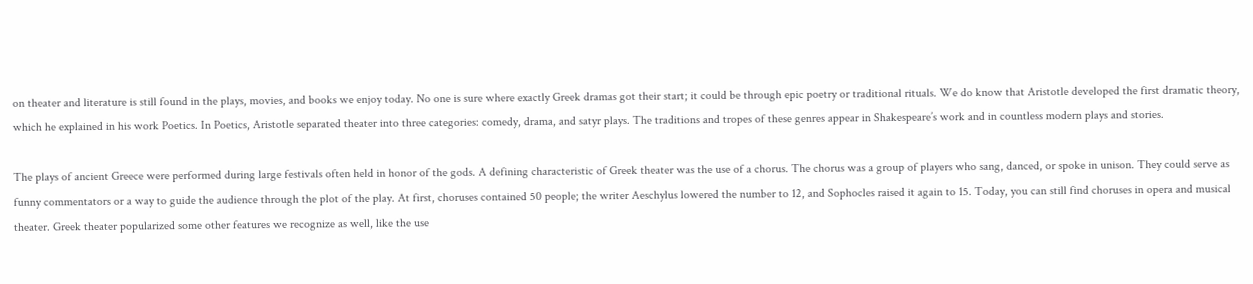on theater and literature is still found in the plays, movies, and books we enjoy today. No one is sure where exactly Greek dramas got their start; it could be through epic poetry or traditional rituals. We do know that Aristotle developed the first dramatic theory, which he explained in his work Poetics. In Poetics, Aristotle separated theater into three categories: comedy, drama, and satyr plays. The traditions and tropes of these genres appear in Shakespeare’s work and in countless modern plays and stories.

The plays of ancient Greece were performed during large festivals often held in honor of the gods. A defining characteristic of Greek theater was the use of a chorus. The chorus was a group of players who sang, danced, or spoke in unison. They could serve as funny commentators or a way to guide the audience through the plot of the play. At first, choruses contained 50 people; the writer Aeschylus lowered the number to 12, and Sophocles raised it again to 15. Today, you can still find choruses in opera and musical theater. Greek theater popularized some other features we recognize as well, like the use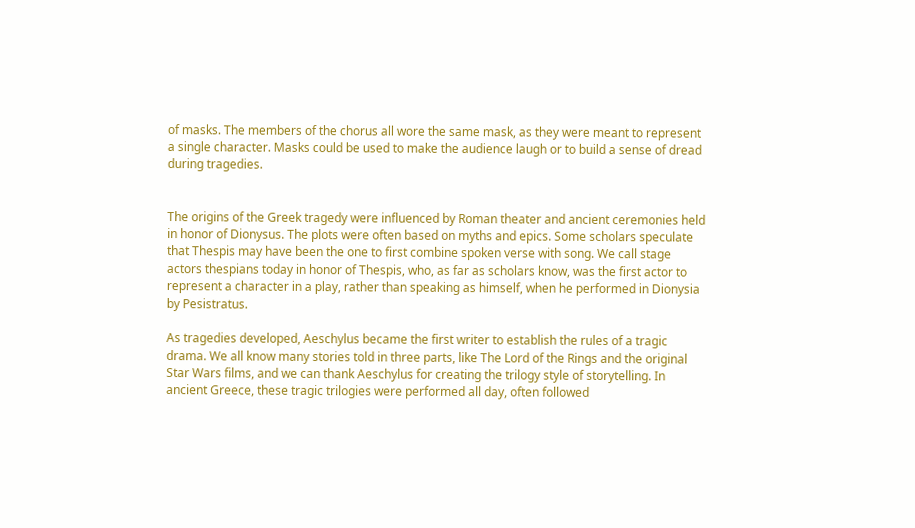of masks. The members of the chorus all wore the same mask, as they were meant to represent a single character. Masks could be used to make the audience laugh or to build a sense of dread during tragedies.


The origins of the Greek tragedy were influenced by Roman theater and ancient ceremonies held in honor of Dionysus. The plots were often based on myths and epics. Some scholars speculate that Thespis may have been the one to first combine spoken verse with song. We call stage actors thespians today in honor of Thespis, who, as far as scholars know, was the first actor to represent a character in a play, rather than speaking as himself, when he performed in Dionysia by Pesistratus.

As tragedies developed, Aeschylus became the first writer to establish the rules of a tragic drama. We all know many stories told in three parts, like The Lord of the Rings and the original Star Wars films, and we can thank Aeschylus for creating the trilogy style of storytelling. In ancient Greece, these tragic trilogies were performed all day, often followed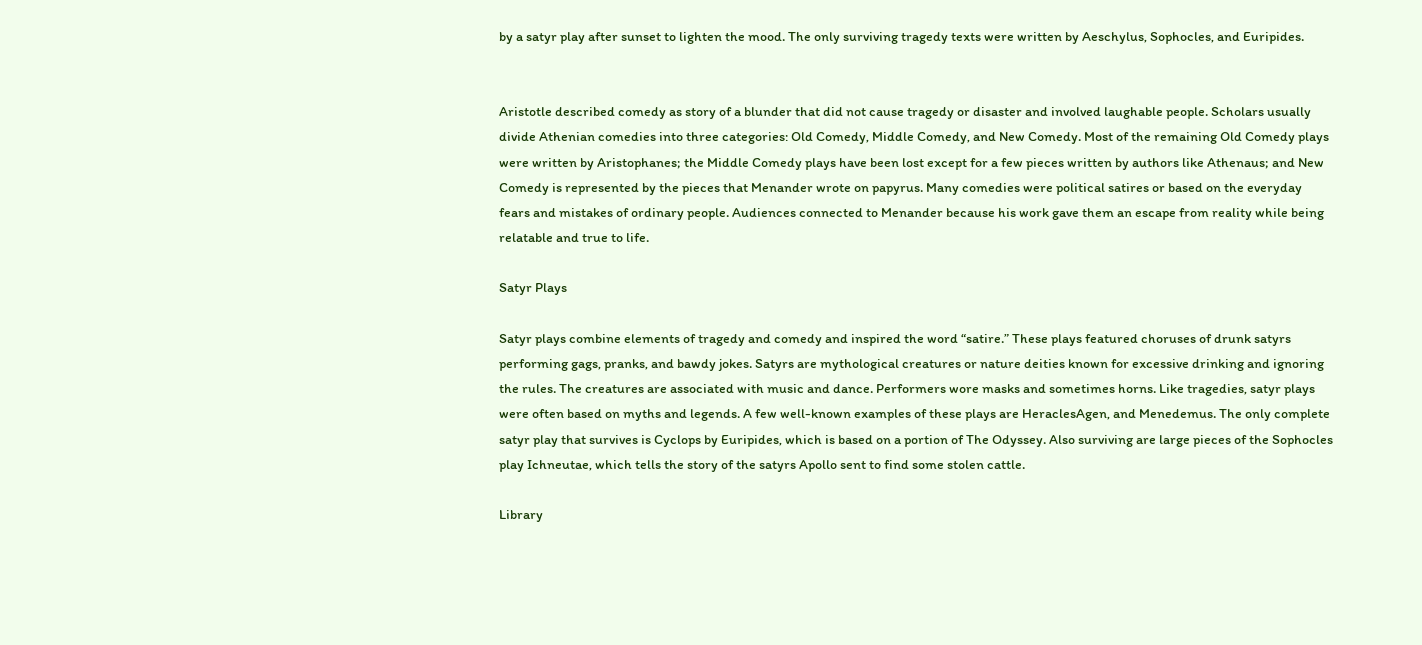by a satyr play after sunset to lighten the mood. The only surviving tragedy texts were written by Aeschylus, Sophocles, and Euripides.


Aristotle described comedy as story of a blunder that did not cause tragedy or disaster and involved laughable people. Scholars usually divide Athenian comedies into three categories: Old Comedy, Middle Comedy, and New Comedy. Most of the remaining Old Comedy plays were written by Aristophanes; the Middle Comedy plays have been lost except for a few pieces written by authors like Athenaus; and New Comedy is represented by the pieces that Menander wrote on papyrus. Many comedies were political satires or based on the everyday fears and mistakes of ordinary people. Audiences connected to Menander because his work gave them an escape from reality while being relatable and true to life.

Satyr Plays

Satyr plays combine elements of tragedy and comedy and inspired the word “satire.” These plays featured choruses of drunk satyrs performing gags, pranks, and bawdy jokes. Satyrs are mythological creatures or nature deities known for excessive drinking and ignoring the rules. The creatures are associated with music and dance. Performers wore masks and sometimes horns. Like tragedies, satyr plays were often based on myths and legends. A few well-known examples of these plays are HeraclesAgen, and Menedemus. The only complete satyr play that survives is Cyclops by Euripides, which is based on a portion of The Odyssey. Also surviving are large pieces of the Sophocles play Ichneutae, which tells the story of the satyrs Apollo sent to find some stolen cattle.

Library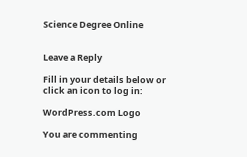Science Degree Online


Leave a Reply

Fill in your details below or click an icon to log in:

WordPress.com Logo

You are commenting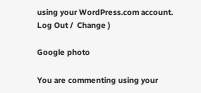using your WordPress.com account. Log Out /  Change )

Google photo

You are commenting using your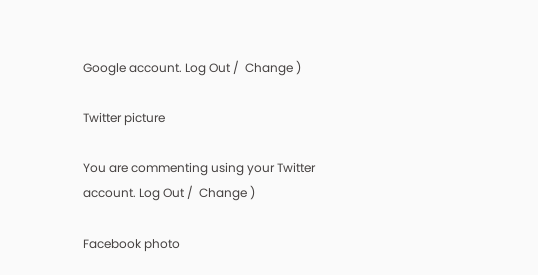Google account. Log Out /  Change )

Twitter picture

You are commenting using your Twitter account. Log Out /  Change )

Facebook photo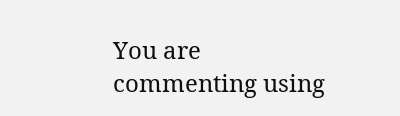You are commenting using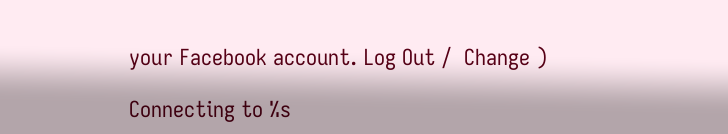your Facebook account. Log Out /  Change )

Connecting to %s